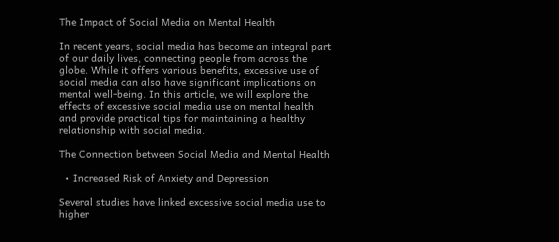The Impact of Social Media on Mental Health

In recent years, social media has become an integral part of our daily lives, connecting people from across the globe. While it offers various benefits, excessive use of social media can also have significant implications on mental well-being. In this article, we will explore the effects of excessive social media use on mental health and provide practical tips for maintaining a healthy relationship with social media.

The Connection between Social Media and Mental Health

  • Increased Risk of Anxiety and Depression

Several studies have linked excessive social media use to higher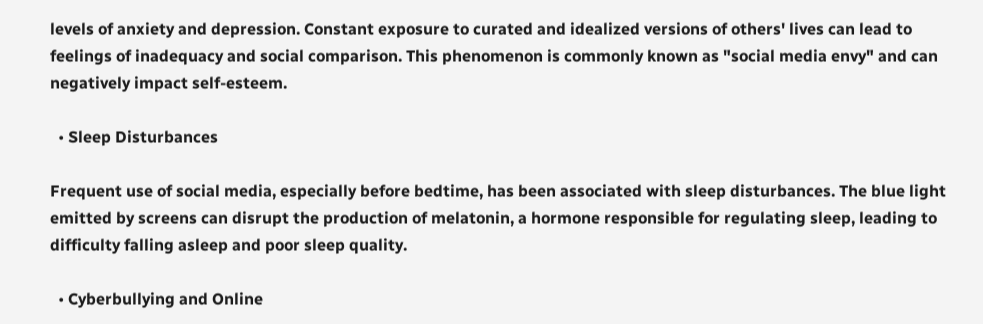levels of anxiety and depression. Constant exposure to curated and idealized versions of others' lives can lead to feelings of inadequacy and social comparison. This phenomenon is commonly known as "social media envy" and can negatively impact self-esteem.

  • Sleep Disturbances

Frequent use of social media, especially before bedtime, has been associated with sleep disturbances. The blue light emitted by screens can disrupt the production of melatonin, a hormone responsible for regulating sleep, leading to difficulty falling asleep and poor sleep quality.

  • Cyberbullying and Online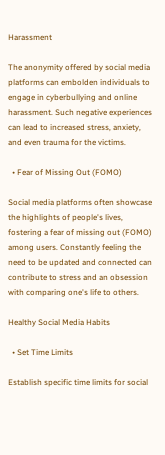Harassment

The anonymity offered by social media platforms can embolden individuals to engage in cyberbullying and online harassment. Such negative experiences can lead to increased stress, anxiety, and even trauma for the victims.

  • Fear of Missing Out (FOMO)

Social media platforms often showcase the highlights of people's lives, fostering a fear of missing out (FOMO) among users. Constantly feeling the need to be updated and connected can contribute to stress and an obsession with comparing one's life to others.

Healthy Social Media Habits

  • Set Time Limits

Establish specific time limits for social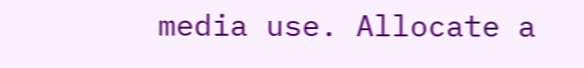media use. Allocate a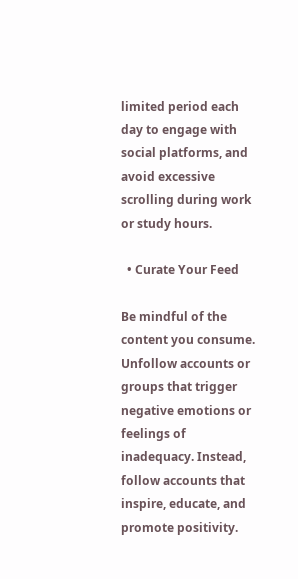limited period each day to engage with social platforms, and avoid excessive scrolling during work or study hours.

  • Curate Your Feed

Be mindful of the content you consume. Unfollow accounts or groups that trigger negative emotions or feelings of inadequacy. Instead, follow accounts that inspire, educate, and promote positivity.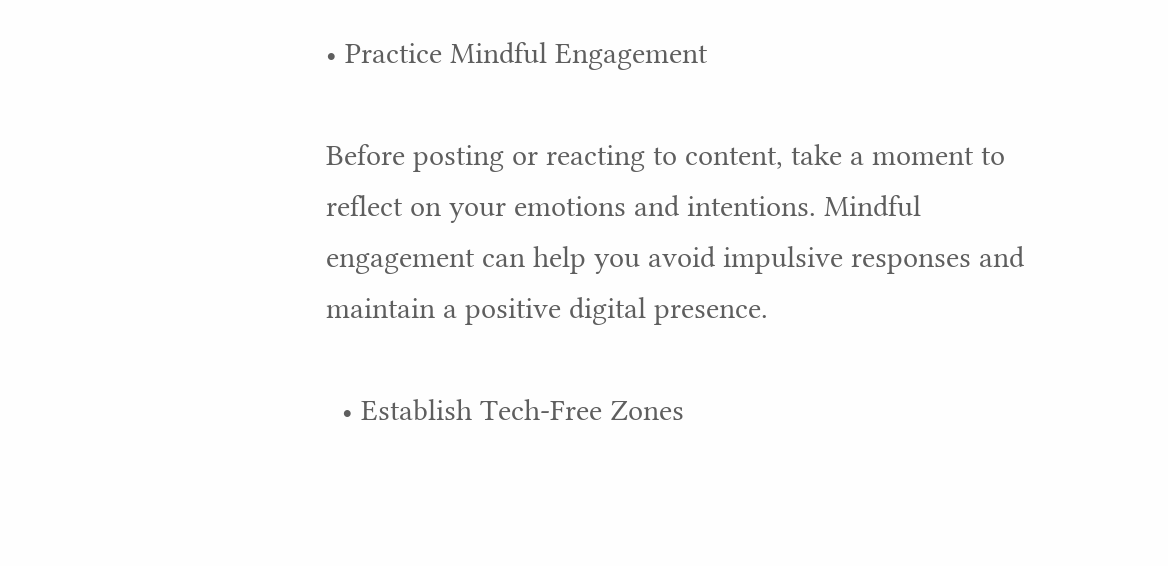• Practice Mindful Engagement

Before posting or reacting to content, take a moment to reflect on your emotions and intentions. Mindful engagement can help you avoid impulsive responses and maintain a positive digital presence.

  • Establish Tech-Free Zones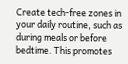Create tech-free zones in your daily routine, such as during meals or before bedtime. This promotes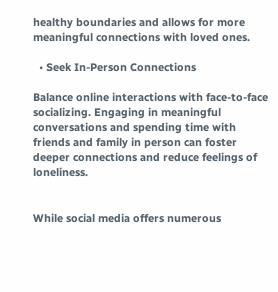healthy boundaries and allows for more meaningful connections with loved ones.

  • Seek In-Person Connections

Balance online interactions with face-to-face socializing. Engaging in meaningful conversations and spending time with friends and family in person can foster deeper connections and reduce feelings of loneliness.


While social media offers numerous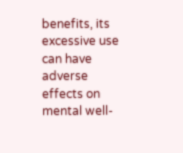benefits, its excessive use can have adverse effects on mental well-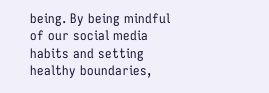being. By being mindful of our social media habits and setting healthy boundaries,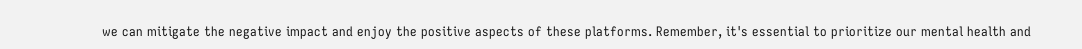we can mitigate the negative impact and enjoy the positive aspects of these platforms. Remember, it's essential to prioritize our mental health and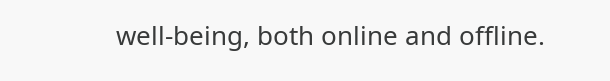well-being, both online and offline.